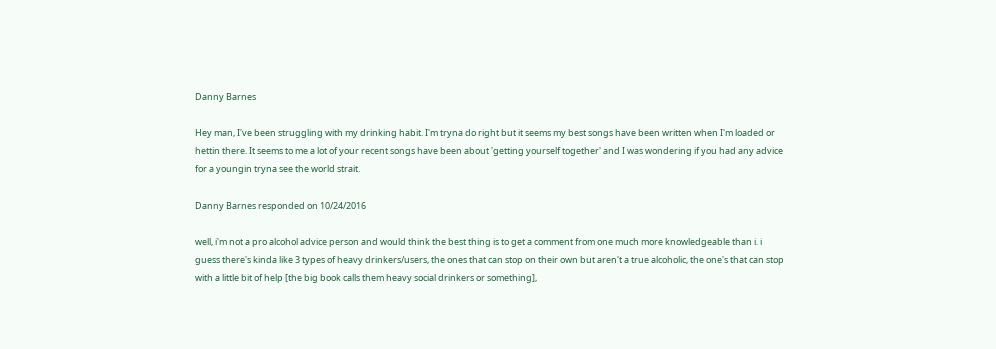Danny Barnes

Hey man, I've been struggling with my drinking habit. I'm tryna do right but it seems my best songs have been written when I'm loaded or hettin there. It seems to me a lot of your recent songs have been about 'getting yourself together' and I was wondering if you had any advice for a youngin tryna see the world strait.

Danny Barnes responded on 10/24/2016

well, i'm not a pro alcohol advice person and would think the best thing is to get a comment from one much more knowledgeable than i. i guess there's kinda like 3 types of heavy drinkers/users, the ones that can stop on their own but aren't a true alcoholic, the one's that can stop with a little bit of help [the big book calls them heavy social drinkers or something],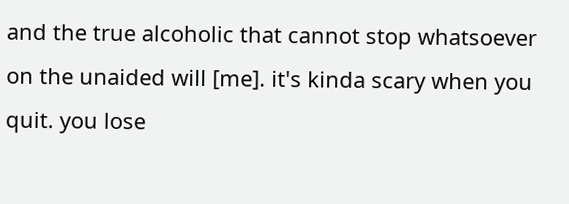and the true alcoholic that cannot stop whatsoever on the unaided will [me]. it's kinda scary when you quit. you lose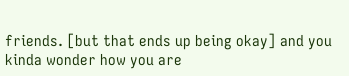friends. [but that ends up being okay] and you kinda wonder how you are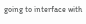going to interface with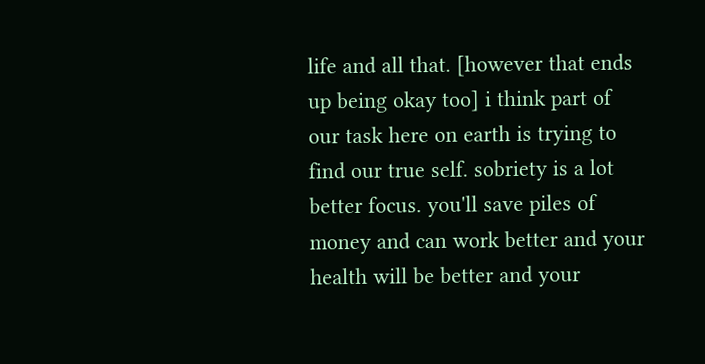life and all that. [however that ends up being okay too] i think part of our task here on earth is trying to find our true self. sobriety is a lot better focus. you'll save piles of money and can work better and your health will be better and your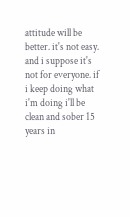attitude will be better. it's not easy. and i suppose it's not for everyone. if i keep doing what i'm doing i'll be clean and sober 15 years in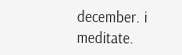december. i meditate.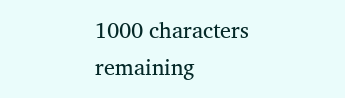1000 characters remaining